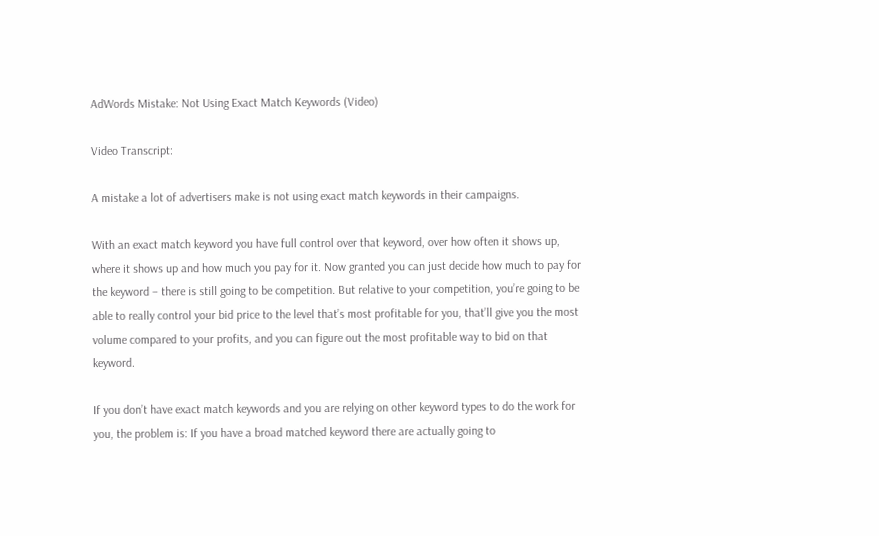AdWords Mistake: Not Using Exact Match Keywords (Video)

Video Transcript:

A mistake a lot of advertisers make is not using exact match keywords in their campaigns.

With an exact match keyword you have full control over that keyword, over how often it shows up, where it shows up and how much you pay for it. Now granted you can just decide how much to pay for the keyword – there is still going to be competition. But relative to your competition, you’re going to be able to really control your bid price to the level that’s most profitable for you, that’ll give you the most volume compared to your profits, and you can figure out the most profitable way to bid on that keyword.

If you don’t have exact match keywords and you are relying on other keyword types to do the work for you, the problem is: If you have a broad matched keyword there are actually going to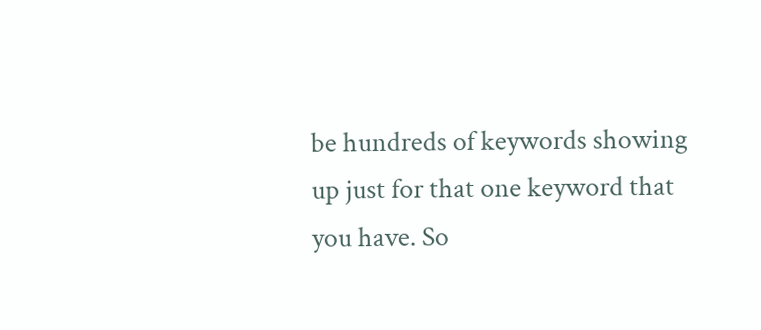be hundreds of keywords showing up just for that one keyword that you have. So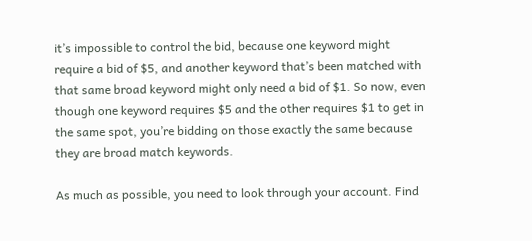it’s impossible to control the bid, because one keyword might require a bid of $5, and another keyword that’s been matched with that same broad keyword might only need a bid of $1. So now, even though one keyword requires $5 and the other requires $1 to get in the same spot, you’re bidding on those exactly the same because they are broad match keywords.

As much as possible, you need to look through your account. Find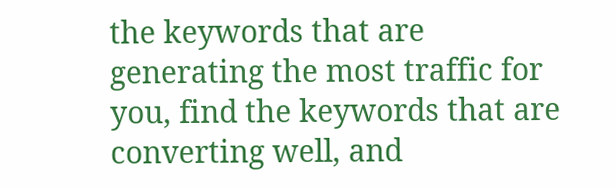the keywords that are generating the most traffic for you, find the keywords that are converting well, and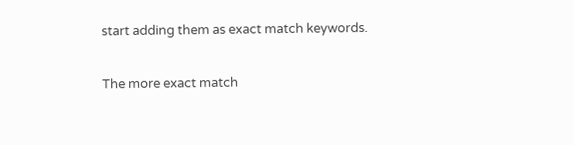start adding them as exact match keywords.

The more exact match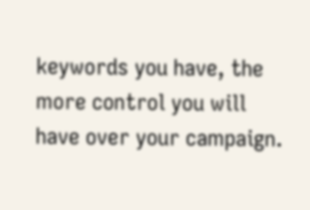keywords you have, the more control you will have over your campaign.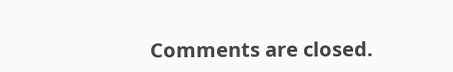Comments are closed.